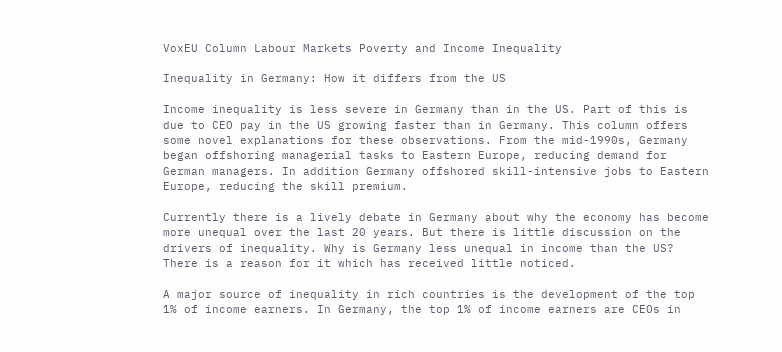VoxEU Column Labour Markets Poverty and Income Inequality

Inequality in Germany: How it differs from the US

Income inequality is less severe in Germany than in the US. Part of this is due to CEO pay in the US growing faster than in Germany. This column offers some novel explanations for these observations. From the mid-1990s, Germany began offshoring managerial tasks to Eastern Europe, reducing demand for German managers. In addition Germany offshored skill-intensive jobs to Eastern Europe, reducing the skill premium.

Currently there is a lively debate in Germany about why the economy has become more unequal over the last 20 years. But there is little discussion on the drivers of inequality. Why is Germany less unequal in income than the US? There is a reason for it which has received little noticed.

A major source of inequality in rich countries is the development of the top 1% of income earners. In Germany, the top 1% of income earners are CEOs in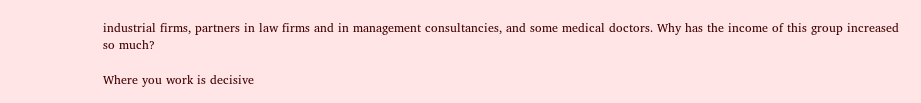industrial firms, partners in law firms and in management consultancies, and some medical doctors. Why has the income of this group increased so much?

Where you work is decisive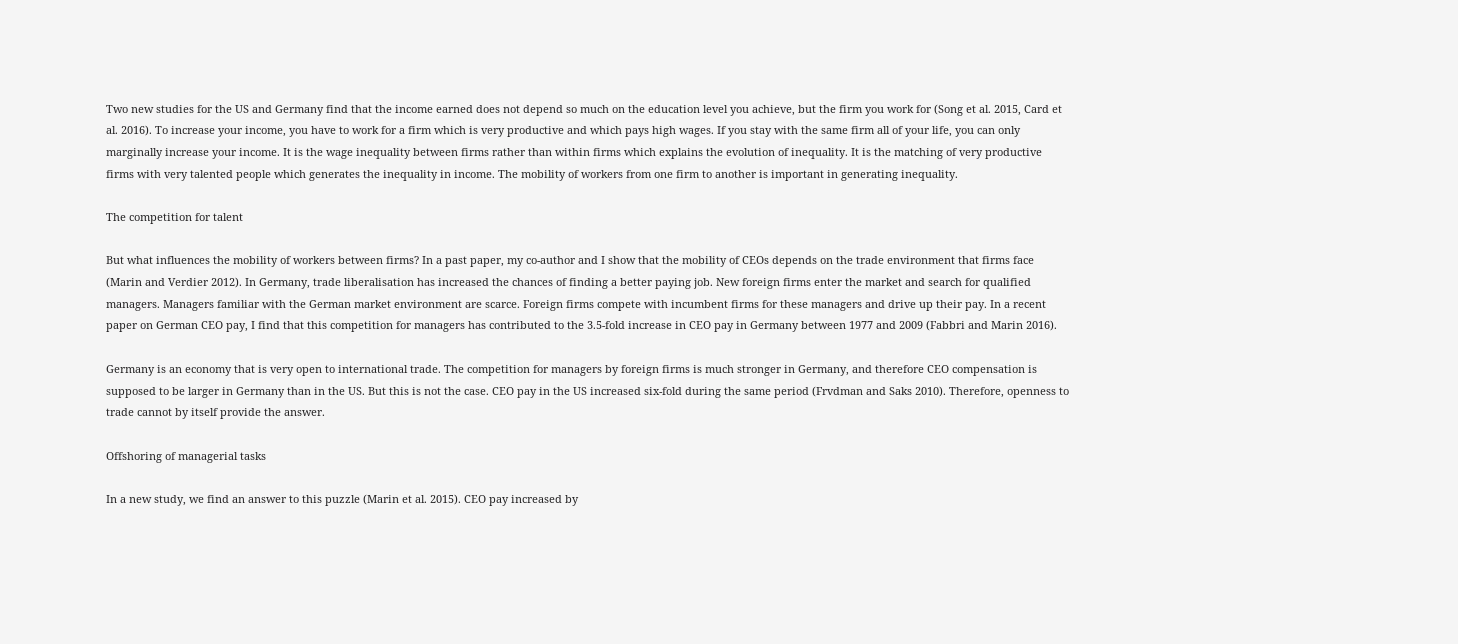Two new studies for the US and Germany find that the income earned does not depend so much on the education level you achieve, but the firm you work for (Song et al. 2015, Card et al. 2016). To increase your income, you have to work for a firm which is very productive and which pays high wages. If you stay with the same firm all of your life, you can only marginally increase your income. It is the wage inequality between firms rather than within firms which explains the evolution of inequality. It is the matching of very productive firms with very talented people which generates the inequality in income. The mobility of workers from one firm to another is important in generating inequality.

The competition for talent

But what influences the mobility of workers between firms? In a past paper, my co-author and I show that the mobility of CEOs depends on the trade environment that firms face (Marin and Verdier 2012). In Germany, trade liberalisation has increased the chances of finding a better paying job. New foreign firms enter the market and search for qualified managers. Managers familiar with the German market environment are scarce. Foreign firms compete with incumbent firms for these managers and drive up their pay. In a recent paper on German CEO pay, I find that this competition for managers has contributed to the 3.5-fold increase in CEO pay in Germany between 1977 and 2009 (Fabbri and Marin 2016).

Germany is an economy that is very open to international trade. The competition for managers by foreign firms is much stronger in Germany, and therefore CEO compensation is supposed to be larger in Germany than in the US. But this is not the case. CEO pay in the US increased six-fold during the same period (Frvdman and Saks 2010). Therefore, openness to trade cannot by itself provide the answer.

Offshoring of managerial tasks

In a new study, we find an answer to this puzzle (Marin et al. 2015). CEO pay increased by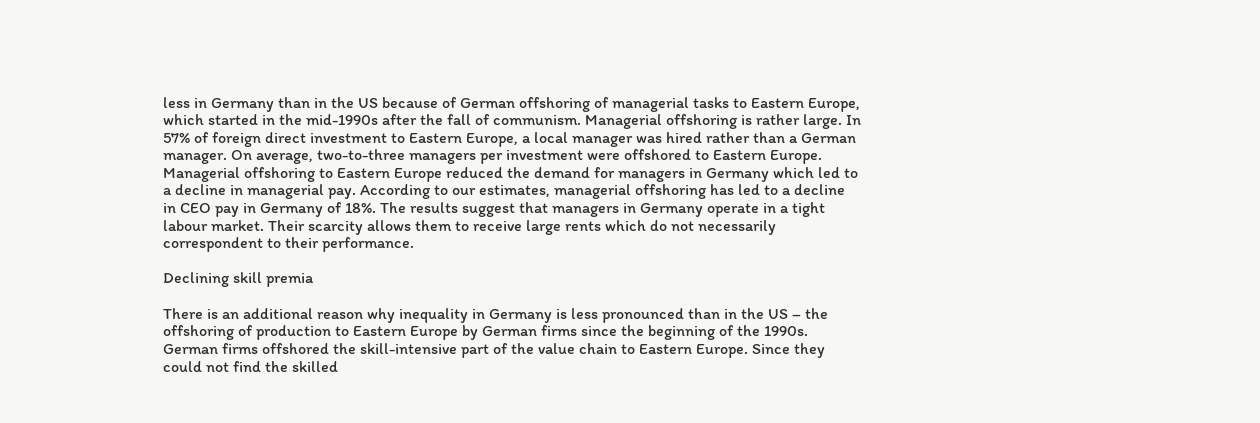less in Germany than in the US because of German offshoring of managerial tasks to Eastern Europe, which started in the mid-1990s after the fall of communism. Managerial offshoring is rather large. In 57% of foreign direct investment to Eastern Europe, a local manager was hired rather than a German manager. On average, two-to-three managers per investment were offshored to Eastern Europe. Managerial offshoring to Eastern Europe reduced the demand for managers in Germany which led to a decline in managerial pay. According to our estimates, managerial offshoring has led to a decline in CEO pay in Germany of 18%. The results suggest that managers in Germany operate in a tight labour market. Their scarcity allows them to receive large rents which do not necessarily correspondent to their performance.

Declining skill premia

There is an additional reason why inequality in Germany is less pronounced than in the US – the offshoring of production to Eastern Europe by German firms since the beginning of the 1990s. German firms offshored the skill-intensive part of the value chain to Eastern Europe. Since they could not find the skilled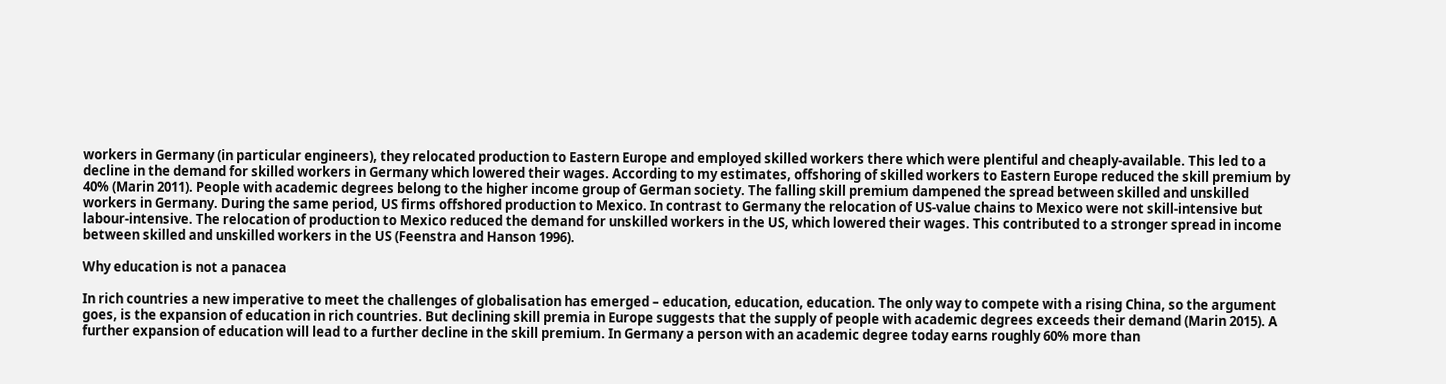workers in Germany (in particular engineers), they relocated production to Eastern Europe and employed skilled workers there which were plentiful and cheaply-available. This led to a decline in the demand for skilled workers in Germany which lowered their wages. According to my estimates, offshoring of skilled workers to Eastern Europe reduced the skill premium by 40% (Marin 2011). People with academic degrees belong to the higher income group of German society. The falling skill premium dampened the spread between skilled and unskilled workers in Germany. During the same period, US firms offshored production to Mexico. In contrast to Germany the relocation of US-value chains to Mexico were not skill-intensive but labour-intensive. The relocation of production to Mexico reduced the demand for unskilled workers in the US, which lowered their wages. This contributed to a stronger spread in income between skilled and unskilled workers in the US (Feenstra and Hanson 1996).

Why education is not a panacea

In rich countries a new imperative to meet the challenges of globalisation has emerged – education, education, education. The only way to compete with a rising China, so the argument goes, is the expansion of education in rich countries. But declining skill premia in Europe suggests that the supply of people with academic degrees exceeds their demand (Marin 2015). A further expansion of education will lead to a further decline in the skill premium. In Germany a person with an academic degree today earns roughly 60% more than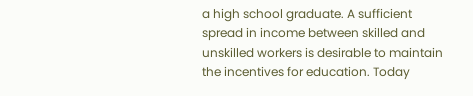a high school graduate. A sufficient spread in income between skilled and unskilled workers is desirable to maintain the incentives for education. Today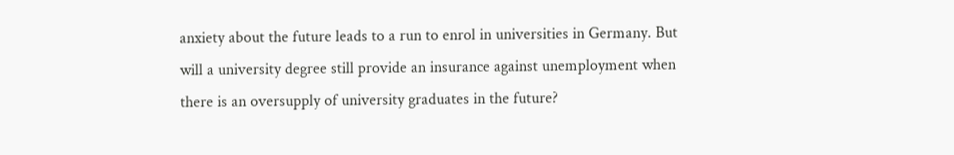anxiety about the future leads to a run to enrol in universities in Germany. But will a university degree still provide an insurance against unemployment when there is an oversupply of university graduates in the future?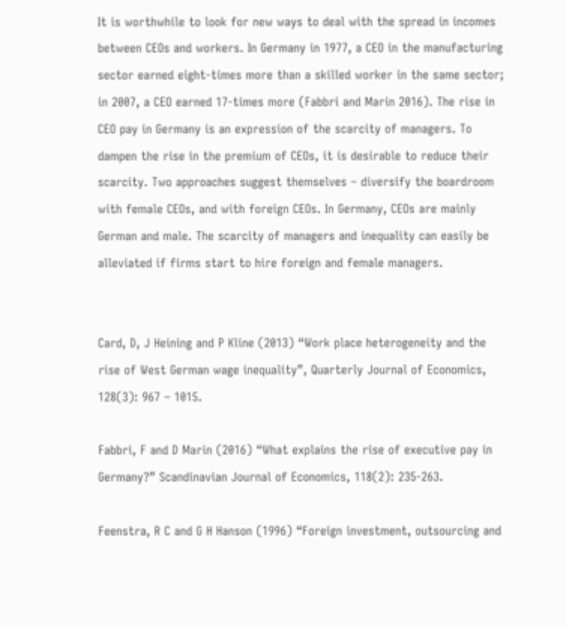It is worthwhile to look for new ways to deal with the spread in incomes between CEOs and workers. In Germany in 1977, a CEO in the manufacturing sector earned eight-times more than a skilled worker in the same sector; in 2007, a CEO earned 17-times more (Fabbri and Marin 2016). The rise in CEO pay in Germany is an expression of the scarcity of managers. To dampen the rise in the premium of CEOs, it is desirable to reduce their scarcity. Two approaches suggest themselves – diversify the boardroom with female CEOs, and with foreign CEOs. In Germany, CEOs are mainly German and male. The scarcity of managers and inequality can easily be alleviated if firms start to hire foreign and female managers.


Card, D, J Heining and P Kline (2013) “Work place heterogeneity and the rise of West German wage inequality”, Quarterly Journal of Economics, 128(3): 967 – 1015.

Fabbri, F and D Marin (2016) “What explains the rise of executive pay in Germany?” Scandinavian Journal of Economics, 118(2): 235-263.

Feenstra, R C and G H Hanson (1996) “Foreign investment, outsourcing and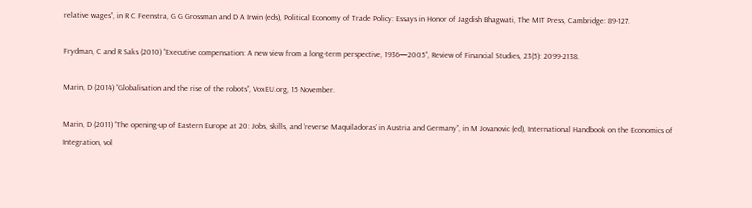relative wages”, in R C Feenstra, G G Grossman and D A Irwin (eds), Political Economy of Trade Policy: Essays in Honor of Jagdish Bhagwati, The MIT Press, Cambridge: 89-127.

Frydman, C and R Saks (2010) “Executive compensation: A new view from a long-term perspective, 1936—2005”, Review of Financial Studies, 23(5): 2099-2138.

Marin, D (2014) “Globalisation and the rise of the robots”, VoxEU.org, 15 November.

Marin, D (2011) “The opening-up of Eastern Europe at 20: Jobs, skills, and ‘reverse Maquiladoras’ in Austria and Germany”, in M Jovanovic (ed), International Handbook on the Economics of Integration, vol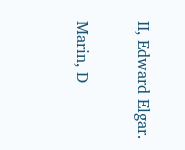II, Edward Elgar.

Marin, D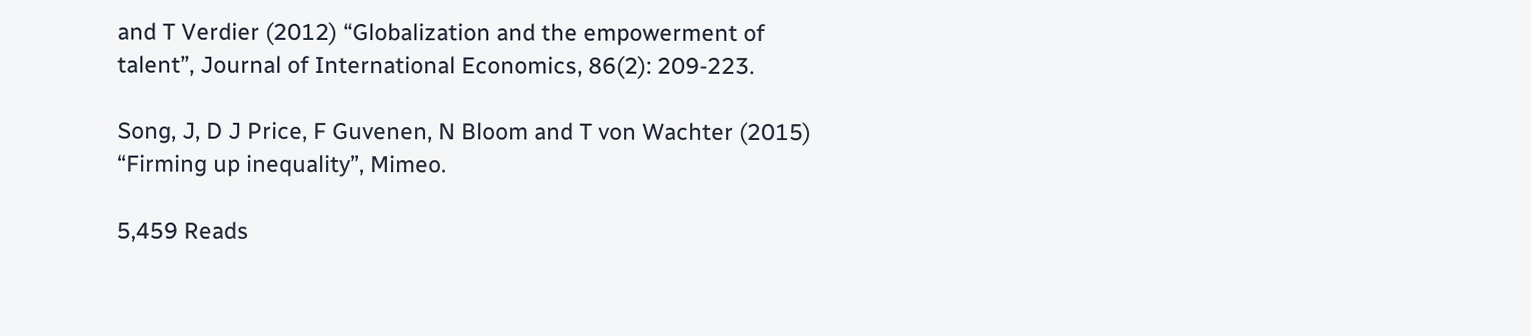and T Verdier (2012) “Globalization and the empowerment of talent”, Journal of International Economics, 86(2): 209-223.

Song, J, D J Price, F Guvenen, N Bloom and T von Wachter (2015) “Firming up inequality”, Mimeo.

5,459 Reads